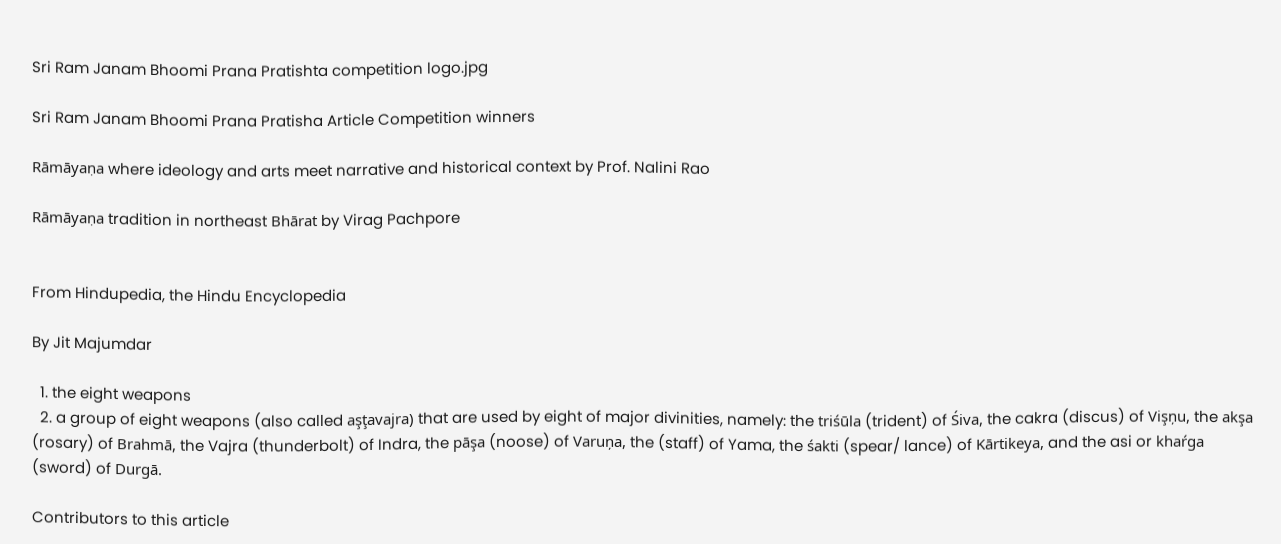Sri Ram Janam Bhoomi Prana Pratishta competition logo.jpg

Sri Ram Janam Bhoomi Prana Pratisha Article Competition winners

Rāmāyaṇa where ideology and arts meet narrative and historical context by Prof. Nalini Rao

Rāmāyaṇa tradition in northeast Bhārat by Virag Pachpore


From Hindupedia, the Hindu Encyclopedia

By Jit Majumdar

  1. the eight weapons
  2. a group of eight weapons (also called aşţavajra) that are used by eight of major divinities, namely: the triśūla (trident) of Śiva, the cakra (discus) of Vişņu, the akşa (rosary) of Brahmā, the Vajra (thunderbolt) of Indra, the pāşa (noose) of Varuņa, the (staff) of Yama, the śakti (spear/ lance) of Kārtikeya, and the asi or khaŕga (sword) of Durgā.

Contributors to this article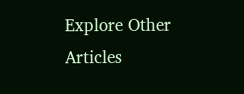Explore Other Articles